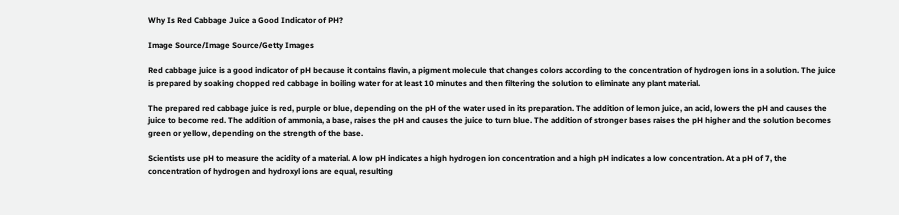Why Is Red Cabbage Juice a Good Indicator of PH?

Image Source/Image Source/Getty Images

Red cabbage juice is a good indicator of pH because it contains flavin, a pigment molecule that changes colors according to the concentration of hydrogen ions in a solution. The juice is prepared by soaking chopped red cabbage in boiling water for at least 10 minutes and then filtering the solution to eliminate any plant material.

The prepared red cabbage juice is red, purple or blue, depending on the pH of the water used in its preparation. The addition of lemon juice, an acid, lowers the pH and causes the juice to become red. The addition of ammonia, a base, raises the pH and causes the juice to turn blue. The addition of stronger bases raises the pH higher and the solution becomes green or yellow, depending on the strength of the base.

Scientists use pH to measure the acidity of a material. A low pH indicates a high hydrogen ion concentration and a high pH indicates a low concentration. At a pH of 7, the concentration of hydrogen and hydroxyl ions are equal, resulting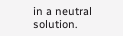in a neutral solution.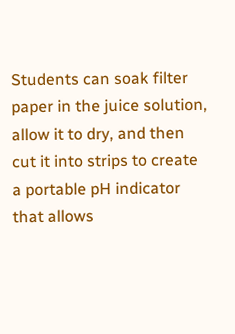Students can soak filter paper in the juice solution, allow it to dry, and then cut it into strips to create a portable pH indicator that allows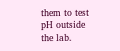them to test pH outside the lab.